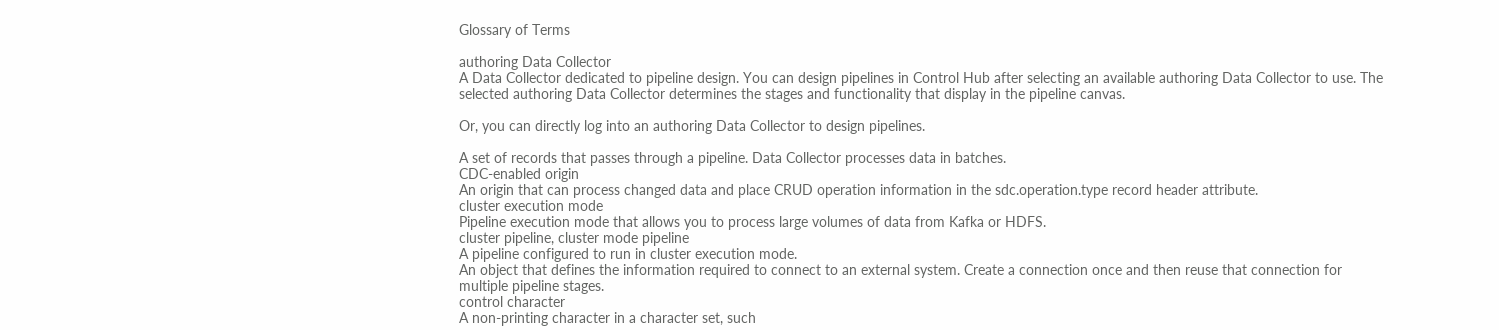Glossary of Terms

authoring Data Collector
A Data Collector dedicated to pipeline design. You can design pipelines in Control Hub after selecting an available authoring Data Collector to use. The selected authoring Data Collector determines the stages and functionality that display in the pipeline canvas.

Or, you can directly log into an authoring Data Collector to design pipelines.

A set of records that passes through a pipeline. Data Collector processes data in batches.
CDC-enabled origin
An origin that can process changed data and place CRUD operation information in the sdc.operation.type record header attribute.
cluster execution mode
Pipeline execution mode that allows you to process large volumes of data from Kafka or HDFS.
cluster pipeline, cluster mode pipeline
A pipeline configured to run in cluster execution mode.
An object that defines the information required to connect to an external system. Create a connection once and then reuse that connection for multiple pipeline stages.
control character
A non-printing character in a character set, such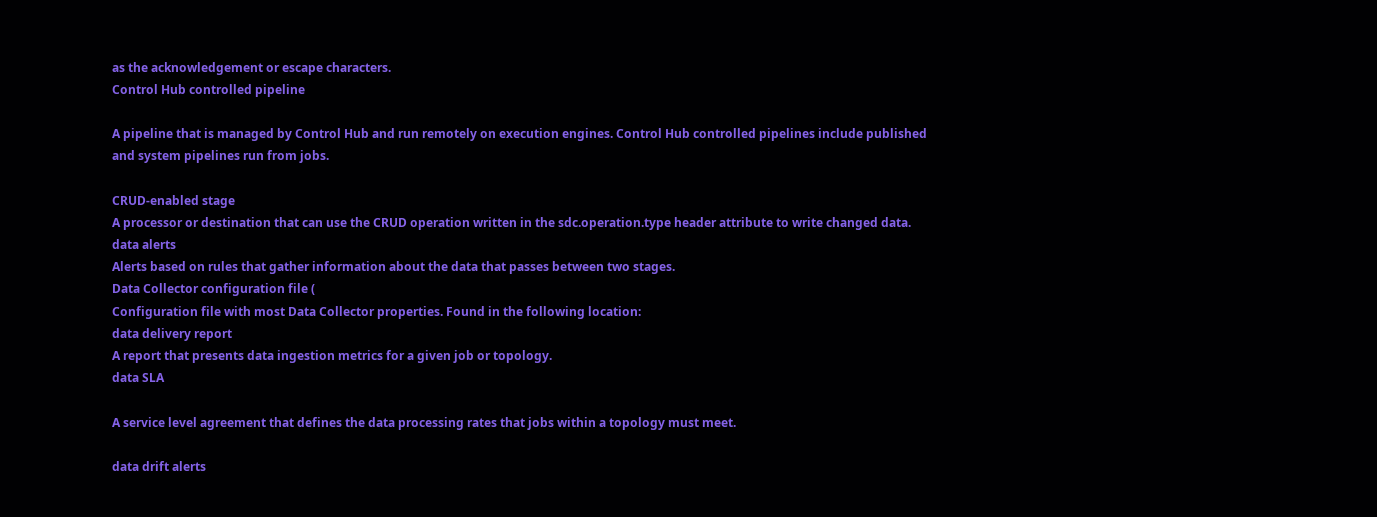as the acknowledgement or escape characters.
Control Hub controlled pipeline

A pipeline that is managed by Control Hub and run remotely on execution engines. Control Hub controlled pipelines include published and system pipelines run from jobs.

CRUD-enabled stage
A processor or destination that can use the CRUD operation written in the sdc.operation.type header attribute to write changed data.
data alerts
Alerts based on rules that gather information about the data that passes between two stages.
Data Collector configuration file (
Configuration file with most Data Collector properties. Found in the following location:
data delivery report
A report that presents data ingestion metrics for a given job or topology.
data SLA

A service level agreement that defines the data processing rates that jobs within a topology must meet.

data drift alerts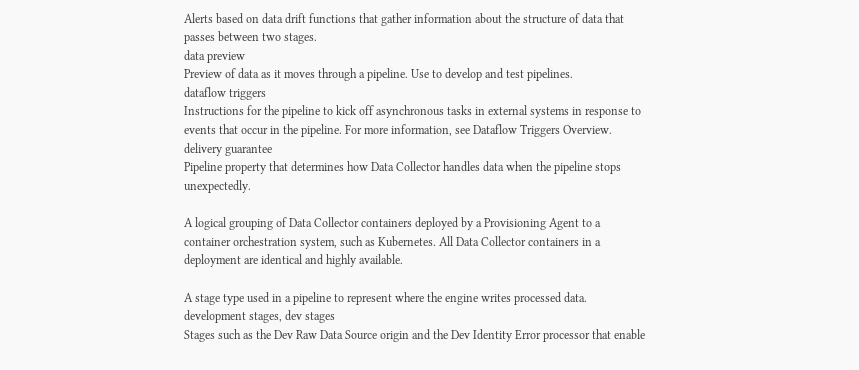Alerts based on data drift functions that gather information about the structure of data that passes between two stages.
data preview
Preview of data as it moves through a pipeline. Use to develop and test pipelines.
dataflow triggers
Instructions for the pipeline to kick off asynchronous tasks in external systems in response to events that occur in the pipeline. For more information, see Dataflow Triggers Overview.
delivery guarantee
Pipeline property that determines how Data Collector handles data when the pipeline stops unexpectedly.

A logical grouping of Data Collector containers deployed by a Provisioning Agent to a container orchestration system, such as Kubernetes. All Data Collector containers in a deployment are identical and highly available.

A stage type used in a pipeline to represent where the engine writes processed data.
development stages, dev stages
Stages such as the Dev Raw Data Source origin and the Dev Identity Error processor that enable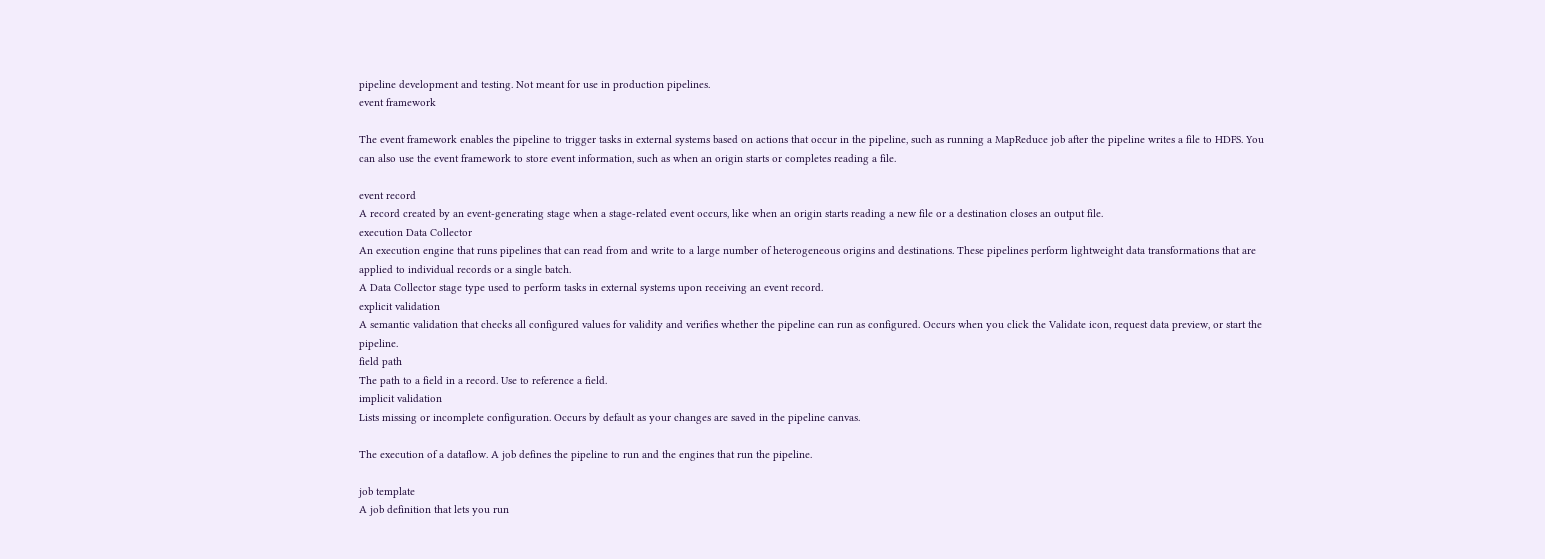pipeline development and testing. Not meant for use in production pipelines.
event framework

The event framework enables the pipeline to trigger tasks in external systems based on actions that occur in the pipeline, such as running a MapReduce job after the pipeline writes a file to HDFS. You can also use the event framework to store event information, such as when an origin starts or completes reading a file.

event record
A record created by an event-generating stage when a stage-related event occurs, like when an origin starts reading a new file or a destination closes an output file.
execution Data Collector
An execution engine that runs pipelines that can read from and write to a large number of heterogeneous origins and destinations. These pipelines perform lightweight data transformations that are applied to individual records or a single batch.
A Data Collector stage type used to perform tasks in external systems upon receiving an event record.
explicit validation
A semantic validation that checks all configured values for validity and verifies whether the pipeline can run as configured. Occurs when you click the Validate icon, request data preview, or start the pipeline.
field path
The path to a field in a record. Use to reference a field.
implicit validation
Lists missing or incomplete configuration. Occurs by default as your changes are saved in the pipeline canvas.

The execution of a dataflow. A job defines the pipeline to run and the engines that run the pipeline.

job template
A job definition that lets you run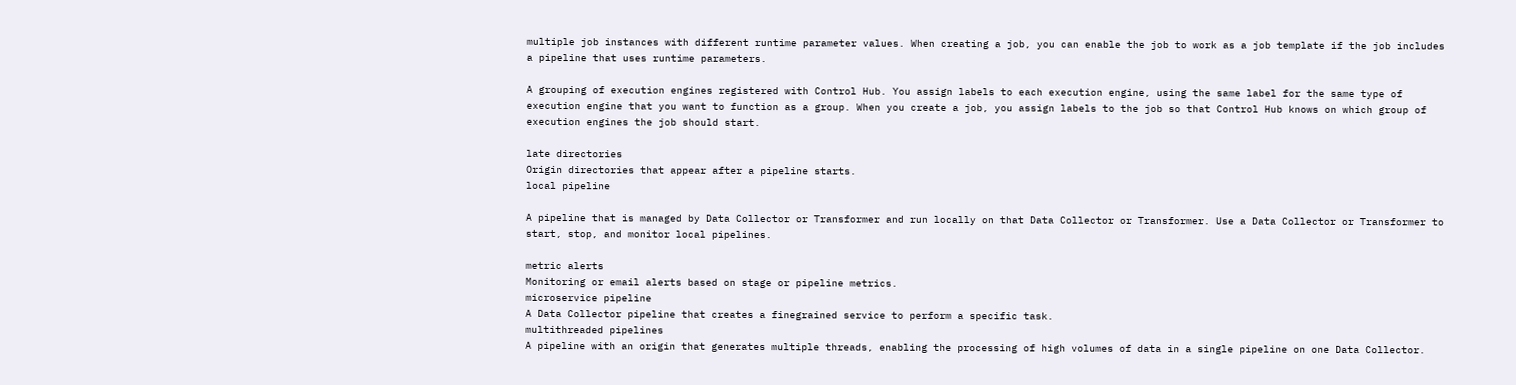multiple job instances with different runtime parameter values. When creating a job, you can enable the job to work as a job template if the job includes a pipeline that uses runtime parameters.

A grouping of execution engines registered with Control Hub. You assign labels to each execution engine, using the same label for the same type of execution engine that you want to function as a group. When you create a job, you assign labels to the job so that Control Hub knows on which group of execution engines the job should start.

late directories
Origin directories that appear after a pipeline starts.
local pipeline

A pipeline that is managed by Data Collector or Transformer and run locally on that Data Collector or Transformer. Use a Data Collector or Transformer to start, stop, and monitor local pipelines.

metric alerts
Monitoring or email alerts based on stage or pipeline metrics.
microservice pipeline
A Data Collector pipeline that creates a finegrained service to perform a specific task.
multithreaded pipelines
A pipeline with an origin that generates multiple threads, enabling the processing of high volumes of data in a single pipeline on one Data Collector.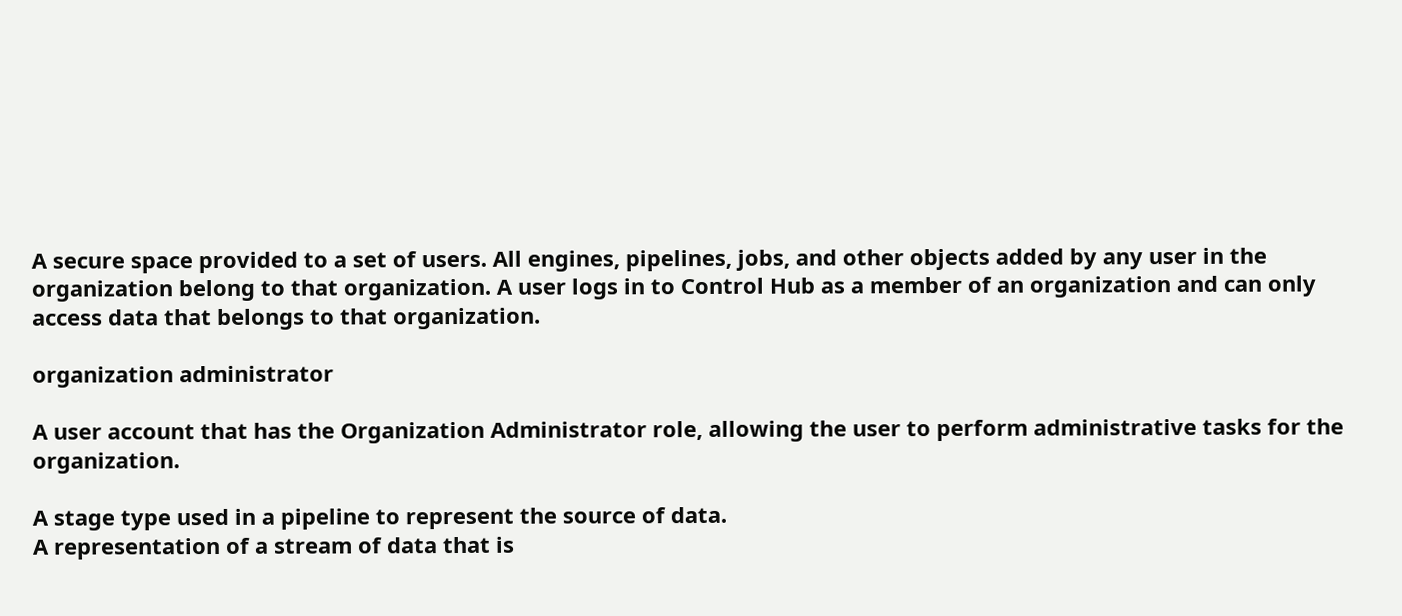A secure space provided to a set of users. All engines, pipelines, jobs, and other objects added by any user in the organization belong to that organization. A user logs in to Control Hub as a member of an organization and can only access data that belongs to that organization.

organization administrator

A user account that has the Organization Administrator role, allowing the user to perform administrative tasks for the organization.

A stage type used in a pipeline to represent the source of data.
A representation of a stream of data that is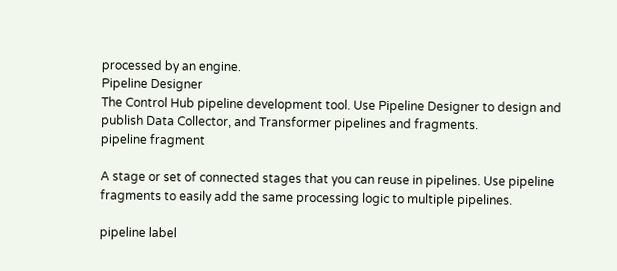processed by an engine.
Pipeline Designer
The Control Hub pipeline development tool. Use Pipeline Designer to design and publish Data Collector, and Transformer pipelines and fragments.
pipeline fragment

A stage or set of connected stages that you can reuse in pipelines. Use pipeline fragments to easily add the same processing logic to multiple pipelines.

pipeline label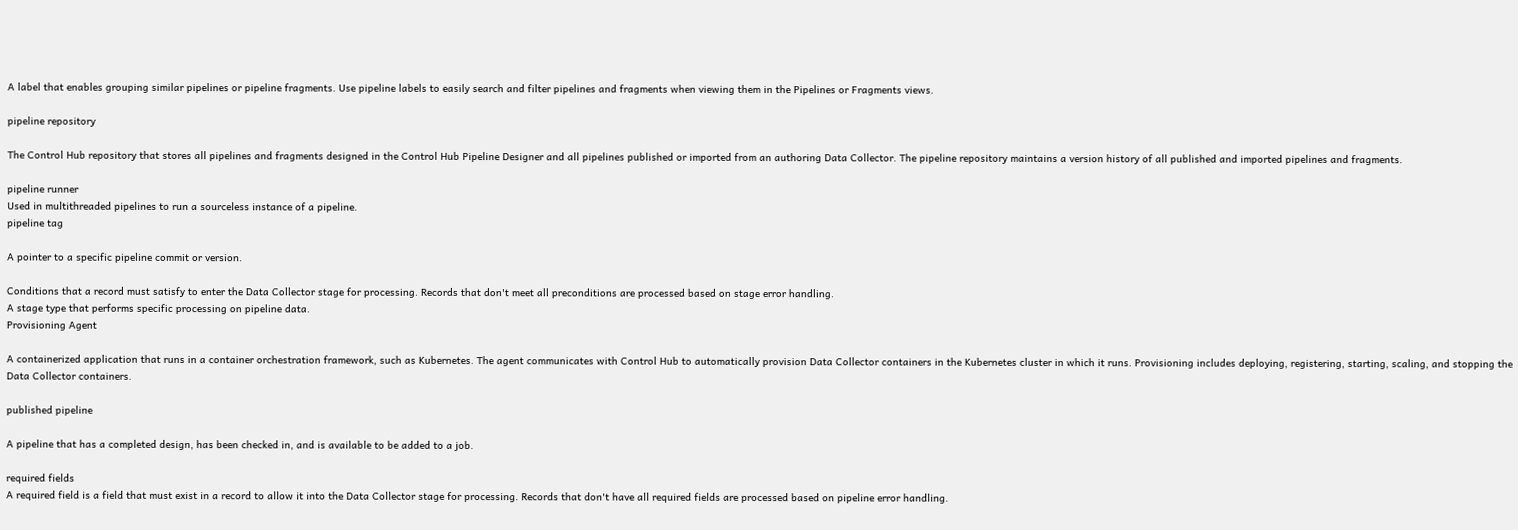A label that enables grouping similar pipelines or pipeline fragments. Use pipeline labels to easily search and filter pipelines and fragments when viewing them in the Pipelines or Fragments views.

pipeline repository

The Control Hub repository that stores all pipelines and fragments designed in the Control Hub Pipeline Designer and all pipelines published or imported from an authoring Data Collector. The pipeline repository maintains a version history of all published and imported pipelines and fragments.

pipeline runner
Used in multithreaded pipelines to run a sourceless instance of a pipeline.
pipeline tag

A pointer to a specific pipeline commit or version.

Conditions that a record must satisfy to enter the Data Collector stage for processing. Records that don't meet all preconditions are processed based on stage error handling.
A stage type that performs specific processing on pipeline data.
Provisioning Agent

A containerized application that runs in a container orchestration framework, such as Kubernetes. The agent communicates with Control Hub to automatically provision Data Collector containers in the Kubernetes cluster in which it runs. Provisioning includes deploying, registering, starting, scaling, and stopping the Data Collector containers.

published pipeline

A pipeline that has a completed design, has been checked in, and is available to be added to a job.

required fields
A required field is a field that must exist in a record to allow it into the Data Collector stage for processing. Records that don't have all required fields are processed based on pipeline error handling.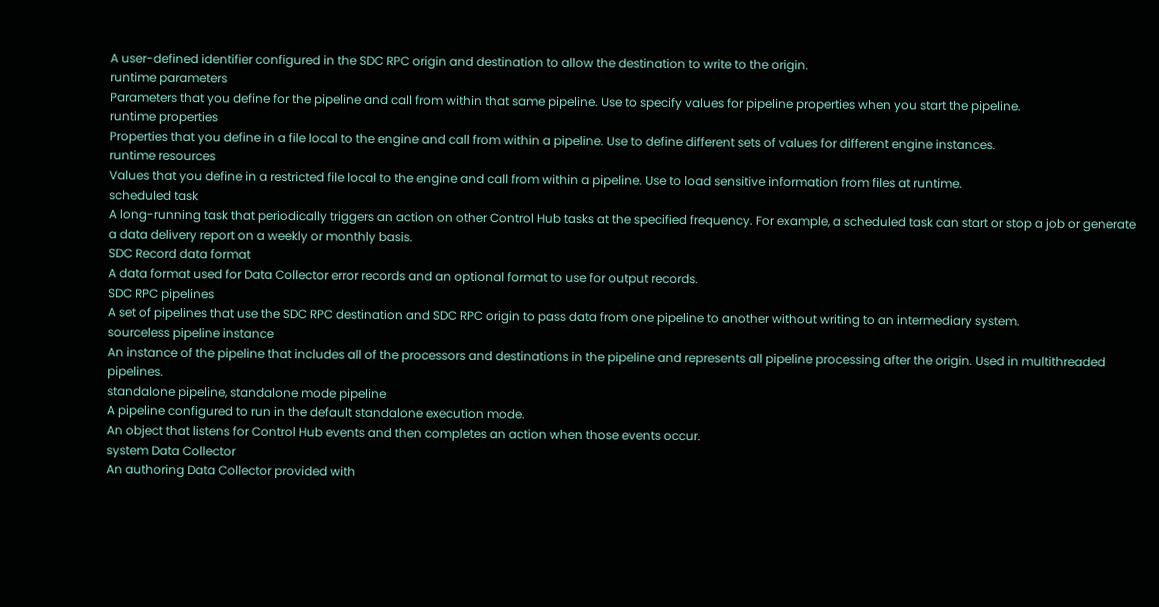A user-defined identifier configured in the SDC RPC origin and destination to allow the destination to write to the origin.
runtime parameters
Parameters that you define for the pipeline and call from within that same pipeline. Use to specify values for pipeline properties when you start the pipeline.
runtime properties
Properties that you define in a file local to the engine and call from within a pipeline. Use to define different sets of values for different engine instances.
runtime resources
Values that you define in a restricted file local to the engine and call from within a pipeline. Use to load sensitive information from files at runtime.
scheduled task
A long-running task that periodically triggers an action on other Control Hub tasks at the specified frequency. For example, a scheduled task can start or stop a job or generate a data delivery report on a weekly or monthly basis.
SDC Record data format
A data format used for Data Collector error records and an optional format to use for output records.
SDC RPC pipelines
A set of pipelines that use the SDC RPC destination and SDC RPC origin to pass data from one pipeline to another without writing to an intermediary system.
sourceless pipeline instance
An instance of the pipeline that includes all of the processors and destinations in the pipeline and represents all pipeline processing after the origin. Used in multithreaded pipelines.
standalone pipeline, standalone mode pipeline
A pipeline configured to run in the default standalone execution mode.
An object that listens for Control Hub events and then completes an action when those events occur.
system Data Collector
An authoring Data Collector provided with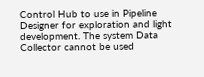Control Hub to use in Pipeline Designer for exploration and light development. The system Data Collector cannot be used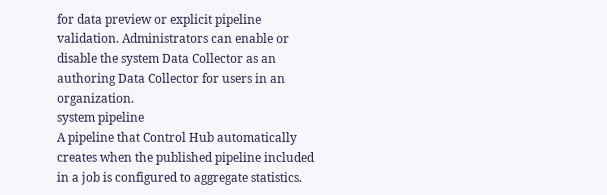for data preview or explicit pipeline validation. Administrators can enable or disable the system Data Collector as an authoring Data Collector for users in an organization.
system pipeline
A pipeline that Control Hub automatically creates when the published pipeline included in a job is configured to aggregate statistics.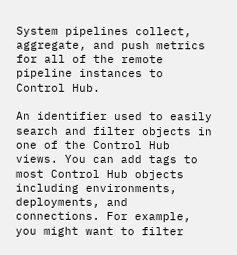System pipelines collect, aggregate, and push metrics for all of the remote pipeline instances to Control Hub.

An identifier used to easily search and filter objects in one of the Control Hub views. You can add tags to most Control Hub objects including environments, deployments, and connections. For example, you might want to filter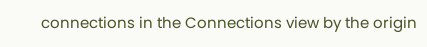connections in the Connections view by the origin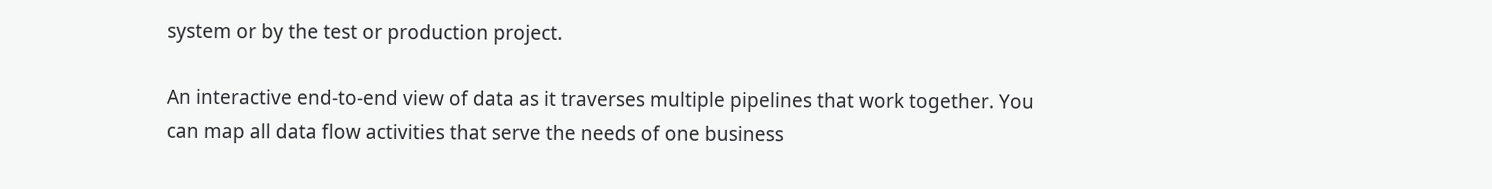system or by the test or production project.

An interactive end-to-end view of data as it traverses multiple pipelines that work together. You can map all data flow activities that serve the needs of one business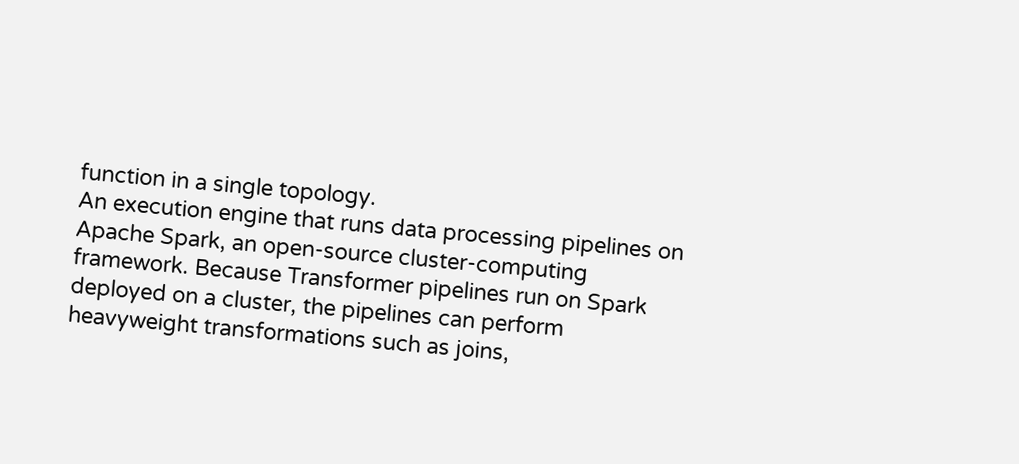function in a single topology.
An execution engine that runs data processing pipelines on Apache Spark, an open-source cluster-computing framework. Because Transformer pipelines run on Spark deployed on a cluster, the pipelines can perform heavyweight transformations such as joins,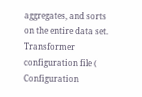aggregates, and sorts on the entire data set.
Transformer configuration file (
Configuration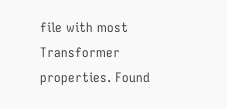file with most Transformer properties. Found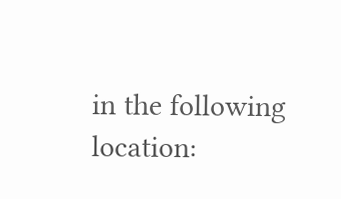in the following location: